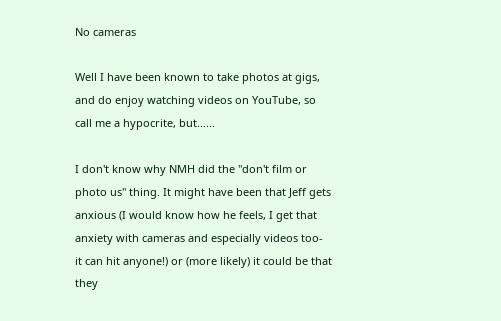No cameras

Well I have been known to take photos at gigs, and do enjoy watching videos on YouTube, so call me a hypocrite, but......

I don't know why NMH did the "don't film or photo us" thing. It might have been that Jeff gets anxious (I would know how he feels, I get that anxiety with cameras and especially videos too- it can hit anyone!) or (more likely) it could be that they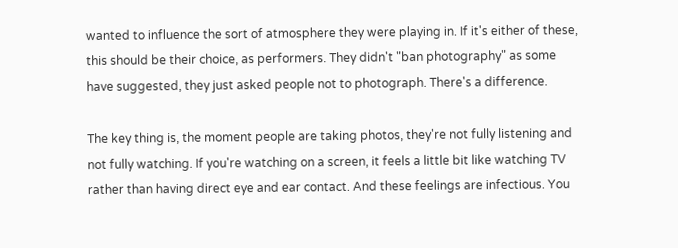wanted to influence the sort of atmosphere they were playing in. If it's either of these, this should be their choice, as performers. They didn't "ban photography" as some have suggested, they just asked people not to photograph. There's a difference.

The key thing is, the moment people are taking photos, they're not fully listening and not fully watching. If you're watching on a screen, it feels a little bit like watching TV rather than having direct eye and ear contact. And these feelings are infectious. You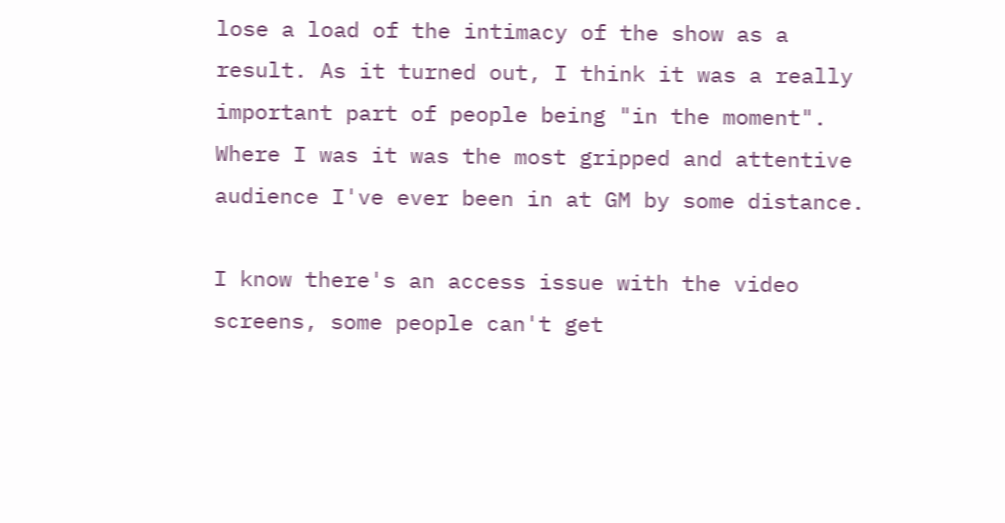lose a load of the intimacy of the show as a result. As it turned out, I think it was a really important part of people being "in the moment". Where I was it was the most gripped and attentive audience I've ever been in at GM by some distance.

I know there's an access issue with the video screens, some people can't get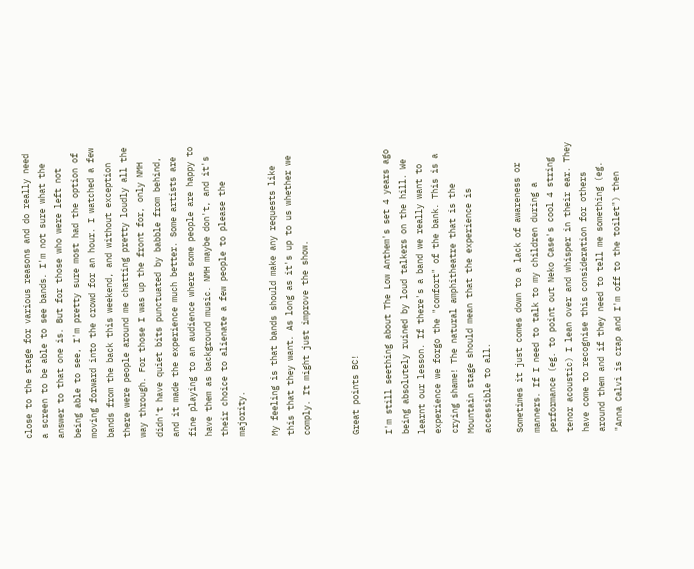close to the stage for various reasons and do really need a screen to be able to see bands. I'm not sure what the answer to that one is. But for those who were left not being able to see, I'm pretty sure most had the option of moving forward into the crowd for an hour. I watched a few bands from the back this weekend, and without exception there were people around me chatting pretty loudly all the way through. For those I was up the front for, only NMH didn't have quiet bits punctuated by babble from behind, and it made the experience much better. Some artists are fine playing to an audience where some people are happy to have them as background music. NMH maybe don't, and it's their choice to alienate a few people to please the majority.

My feeling is that bands should make any requests like this that they want. As long as it's up to us whether we comply. It might just improve the show.


Great points BC!

I'm still seething about The Low Anthem's set 4 years ago being absolutely ruined by loud talkers on the hill. We learnt our lesson. If there's a band we really want to experience we forgo the "comfort" of the bank. This is a crying shame! The natural amphitheatre that is the Mountain stage should mean that the experience is accessible to all.

Sometimes it just comes down to a lack of awareness or manners. If I need to talk to my children during a performance (eg. to point out Neko Case's cool 4 string tenor acoustic) I lean over and whisper in their ear. They have come to recognise this consideration for others around them and if they need to tell me something (eg. "Anna Calvi is crap and I'm off to the toilet") then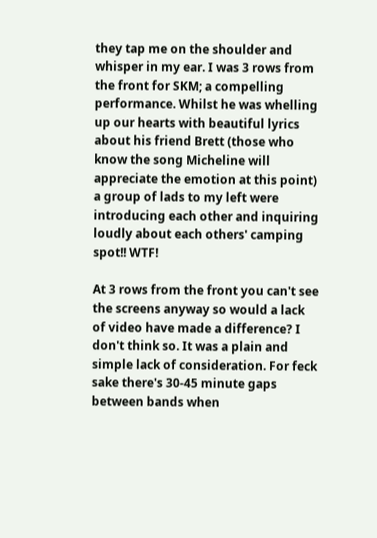they tap me on the shoulder and whisper in my ear. I was 3 rows from the front for SKM; a compelling performance. Whilst he was whelling up our hearts with beautiful lyrics about his friend Brett (those who know the song Micheline will appreciate the emotion at this point) a group of lads to my left were introducing each other and inquiring loudly about each others' camping spot!! WTF!

At 3 rows from the front you can't see the screens anyway so would a lack of video have made a difference? I don't think so. It was a plain and simple lack of consideration. For feck sake there's 30-45 minute gaps between bands when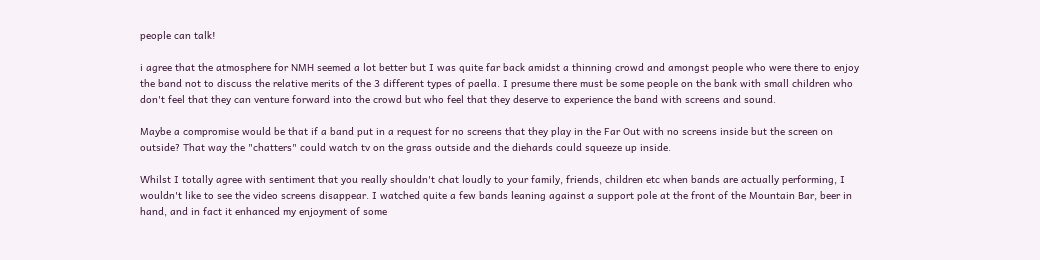people can talk!

i agree that the atmosphere for NMH seemed a lot better but I was quite far back amidst a thinning crowd and amongst people who were there to enjoy the band not to discuss the relative merits of the 3 different types of paella. I presume there must be some people on the bank with small children who don't feel that they can venture forward into the crowd but who feel that they deserve to experience the band with screens and sound.

Maybe a compromise would be that if a band put in a request for no screens that they play in the Far Out with no screens inside but the screen on outside? That way the "chatters" could watch tv on the grass outside and the diehards could squeeze up inside.

Whilst I totally agree with sentiment that you really shouldn't chat loudly to your family, friends, children etc when bands are actually performing, I wouldn't like to see the video screens disappear. I watched quite a few bands leaning against a support pole at the front of the Mountain Bar, beer in hand, and in fact it enhanced my enjoyment of some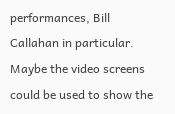performances, Bill Callahan in particular. Maybe the video screens could be used to show the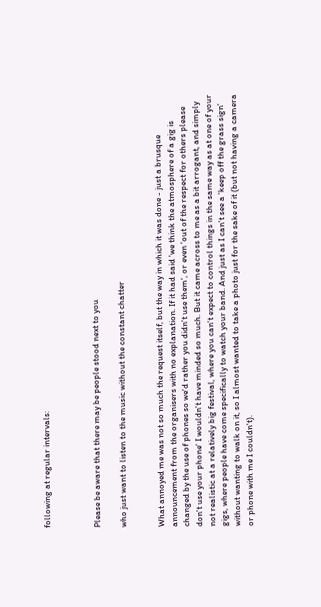following at regular intervals:



Please be aware that there may be people stood next to you

who just want to listen to the music without the constant chatter


What annoyed me was not so much the request itself, but the way in which it was done - just a brusque announcement from the organisers with no explanation. If it had said 'we think the atmosphere of a gig is changed by the use of phones so we'd rather you didn't use them', or even 'out of the respect for others please don't use your phone' I wouldn't have minded so much. But it came across to me as a bit arrogant, and simply not realistic at a relatively big festival, where you can't expect to control things in the same way as at one of your gigs, where people have come specifically to watch your band. And just as I can't see a 'keep off the grass sign' without wanting to walk on it, so I almost wanted to take a photo just for the sake of it (but not having a camera or phone with me I couldn't).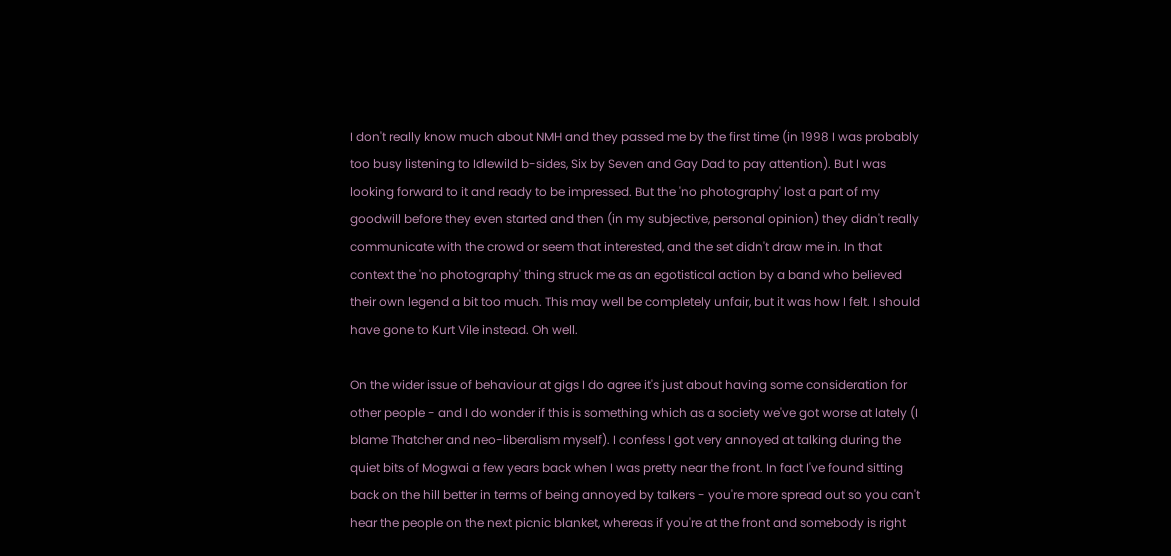I don't really know much about NMH and they passed me by the first time (in 1998 I was probably too busy listening to Idlewild b-sides, Six by Seven and Gay Dad to pay attention). But I was looking forward to it and ready to be impressed. But the 'no photography' lost a part of my goodwill before they even started and then (in my subjective, personal opinion) they didn't really communicate with the crowd or seem that interested, and the set didn't draw me in. In that context the 'no photography' thing struck me as an egotistical action by a band who believed their own legend a bit too much. This may well be completely unfair, but it was how I felt. I should have gone to Kurt Vile instead. Oh well.

On the wider issue of behaviour at gigs I do agree it's just about having some consideration for other people - and I do wonder if this is something which as a society we've got worse at lately (I blame Thatcher and neo-liberalism myself). I confess I got very annoyed at talking during the quiet bits of Mogwai a few years back when I was pretty near the front. In fact I've found sitting back on the hill better in terms of being annoyed by talkers - you're more spread out so you can't hear the people on the next picnic blanket, whereas if you're at the front and somebody is right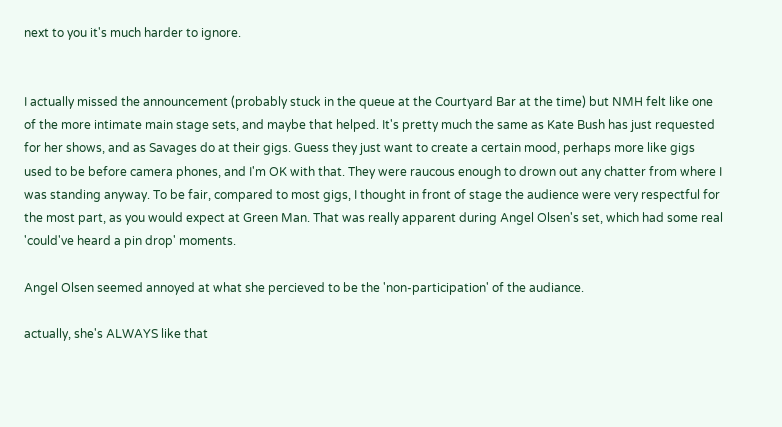next to you it's much harder to ignore.


I actually missed the announcement (probably stuck in the queue at the Courtyard Bar at the time) but NMH felt like one of the more intimate main stage sets, and maybe that helped. It's pretty much the same as Kate Bush has just requested for her shows, and as Savages do at their gigs. Guess they just want to create a certain mood, perhaps more like gigs used to be before camera phones, and I'm OK with that. They were raucous enough to drown out any chatter from where I was standing anyway. To be fair, compared to most gigs, I thought in front of stage the audience were very respectful for the most part, as you would expect at Green Man. That was really apparent during Angel Olsen's set, which had some real 'could've heard a pin drop' moments.

Angel Olsen seemed annoyed at what she percieved to be the 'non-participation' of the audiance.

actually, she's ALWAYS like that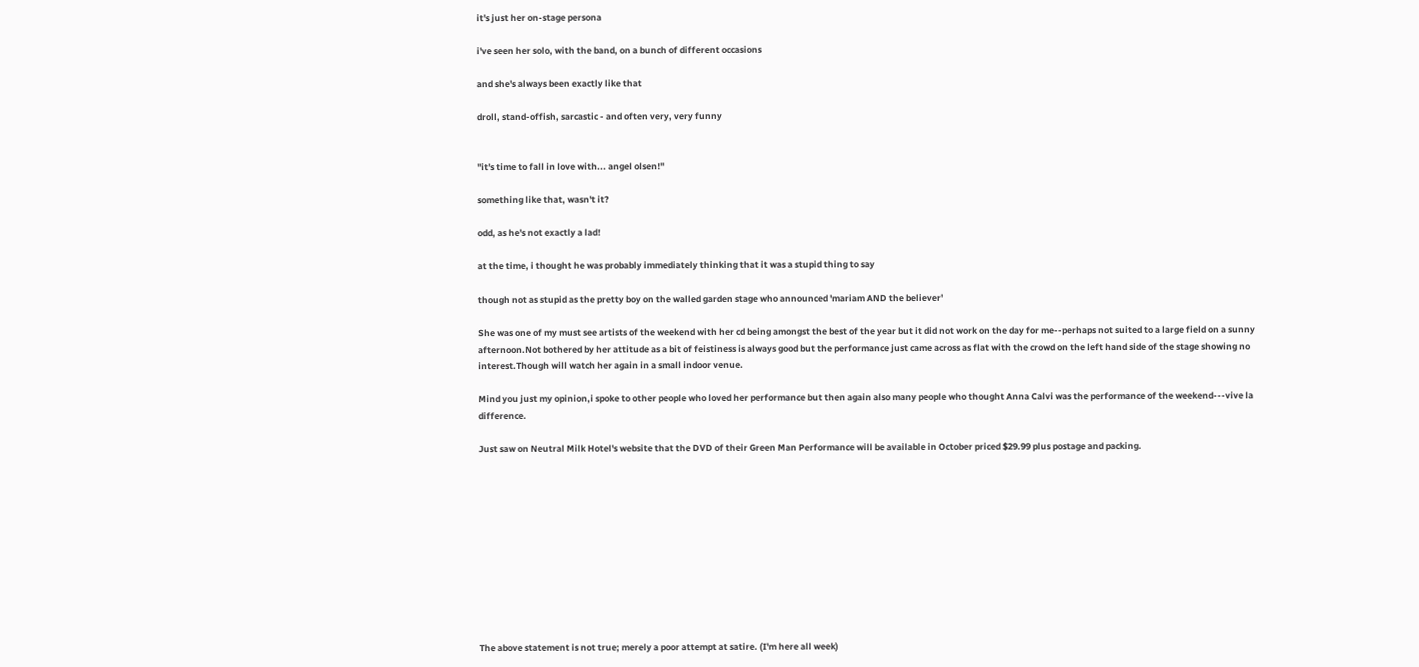it's just her on-stage persona

i've seen her solo, with the band, on a bunch of different occasions

and she's always been exactly like that

droll, stand-offish, sarcastic - and often very, very funny


"it's time to fall in love with... angel olsen!"

something like that, wasn't it?

odd, as he's not exactly a lad!

at the time, i thought he was probably immediately thinking that it was a stupid thing to say

though not as stupid as the pretty boy on the walled garden stage who announced 'mariam AND the believer'

She was one of my must see artists of the weekend with her cd being amongst the best of the year but it did not work on the day for me--perhaps not suited to a large field on a sunny afternoon.Not bothered by her attitude as a bit of feistiness is always good but the performance just came across as flat with the crowd on the left hand side of the stage showing no interest.Though will watch her again in a small indoor venue.

Mind you just my opinion,i spoke to other people who loved her performance but then again also many people who thought Anna Calvi was the performance of the weekend---vive la difference.

Just saw on Neutral Milk Hotel's website that the DVD of their Green Man Performance will be available in October priced $29.99 plus postage and packing.











The above statement is not true; merely a poor attempt at satire. (I'm here all week)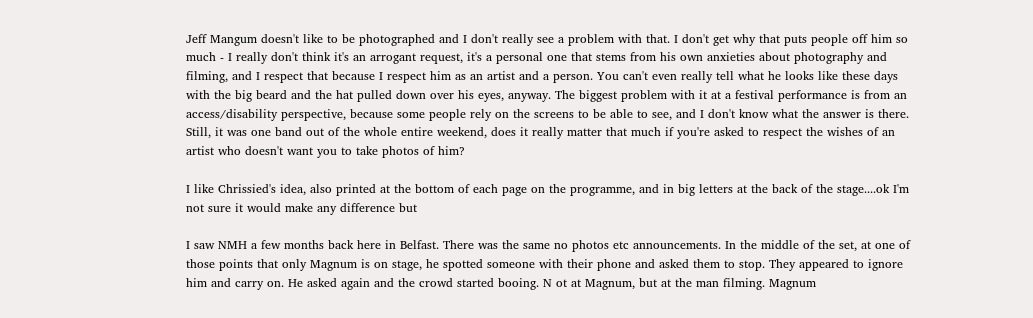Jeff Mangum doesn't like to be photographed and I don't really see a problem with that. I don't get why that puts people off him so much - I really don't think it's an arrogant request, it's a personal one that stems from his own anxieties about photography and filming, and I respect that because I respect him as an artist and a person. You can't even really tell what he looks like these days with the big beard and the hat pulled down over his eyes, anyway. The biggest problem with it at a festival performance is from an access/disability perspective, because some people rely on the screens to be able to see, and I don't know what the answer is there. Still, it was one band out of the whole entire weekend, does it really matter that much if you're asked to respect the wishes of an artist who doesn't want you to take photos of him?

I like Chrissied's idea, also printed at the bottom of each page on the programme, and in big letters at the back of the stage....ok I'm not sure it would make any difference but

I saw NMH a few months back here in Belfast. There was the same no photos etc announcements. In the middle of the set, at one of those points that only Magnum is on stage, he spotted someone with their phone and asked them to stop. They appeared to ignore him and carry on. He asked again and the crowd started booing. N ot at Magnum, but at the man filming. Magnum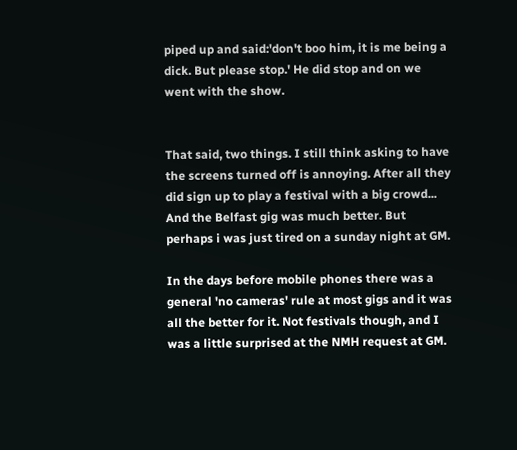piped up and said:'don't boo him, it is me being a dick. But please stop.' He did stop and on we went with the show.


That said, two things. I still think asking to have the screens turned off is annoying. After all they did sign up to play a festival with a big crowd... And the Belfast gig was much better. But perhaps i was just tired on a sunday night at GM.

In the days before mobile phones there was a general 'no cameras' rule at most gigs and it was all the better for it. Not festivals though, and I was a little surprised at the NMH request at GM.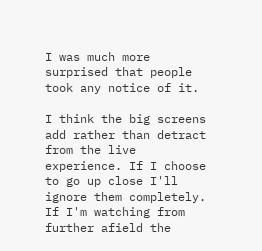I was much more surprised that people took any notice of it.

I think the big screens add rather than detract from the live experience. If I choose to go up close I'll ignore them completely. If I'm watching from further afield the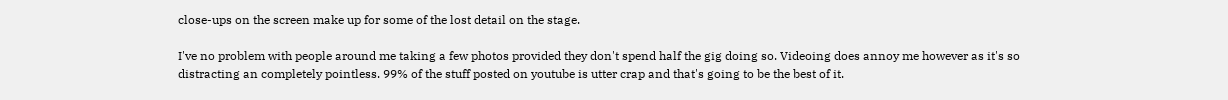close-ups on the screen make up for some of the lost detail on the stage.

I've no problem with people around me taking a few photos provided they don't spend half the gig doing so. Videoing does annoy me however as it's so distracting an completely pointless. 99% of the stuff posted on youtube is utter crap and that's going to be the best of it.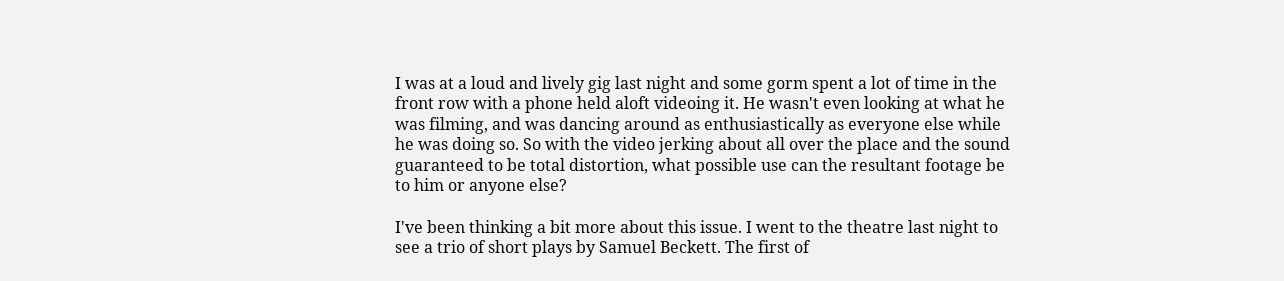I was at a loud and lively gig last night and some gorm spent a lot of time in the front row with a phone held aloft videoing it. He wasn't even looking at what he was filming, and was dancing around as enthusiastically as everyone else while he was doing so. So with the video jerking about all over the place and the sound guaranteed to be total distortion, what possible use can the resultant footage be to him or anyone else?

I've been thinking a bit more about this issue. I went to the theatre last night to see a trio of short plays by Samuel Beckett. The first of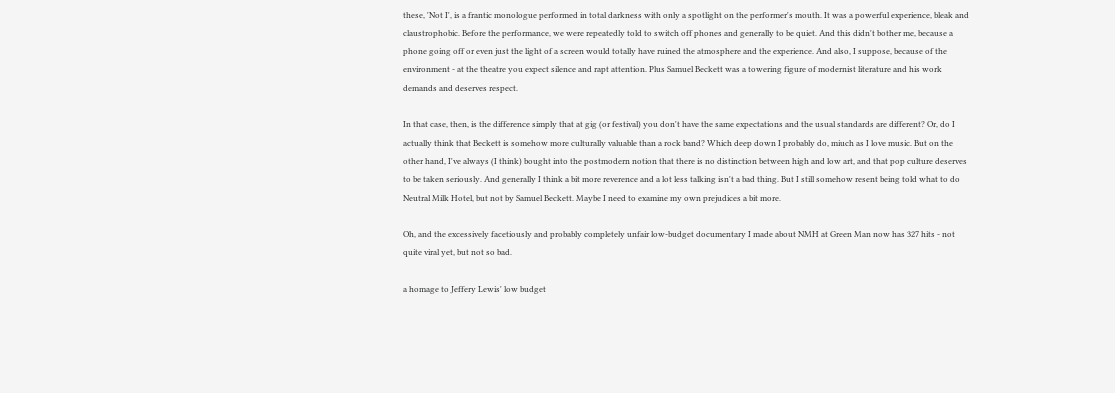these, 'Not I', is a frantic monologue performed in total darkness with only a spotlight on the performer's mouth. It was a powerful experience, bleak and claustrophobic. Before the performance, we were repeatedly told to switch off phones and generally to be quiet. And this didn't bother me, because a phone going off or even just the light of a screen would totally have ruined the atmosphere and the experience. And also, I suppose, because of the environment - at the theatre you expect silence and rapt attention. Plus Samuel Beckett was a towering figure of modernist literature and his work demands and deserves respect.

In that case, then, is the difference simply that at gig (or festival) you don't have the same expectations and the usual standards are different? Or, do I actually think that Beckett is somehow more culturally valuable than a rock band? Which deep down I probably do, miuch as I love music. But on the other hand, I've always (I think) bought into the postmodern notion that there is no distinction between high and low art, and that pop culture deserves to be taken seriously. And generally I think a bit more reverence and a lot less talking isn't a bad thing. But I still somehow resent being told what to do Neutral Milk Hotel, but not by Samuel Beckett. Maybe I need to examine my own prejudices a bit more.

Oh, and the excessively facetiously and probably completely unfair low-budget documentary I made about NMH at Green Man now has 327 hits - not quite viral yet, but not so bad.

a homage to Jeffery Lewis' low budget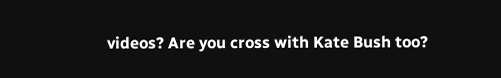videos? Are you cross with Kate Bush too?